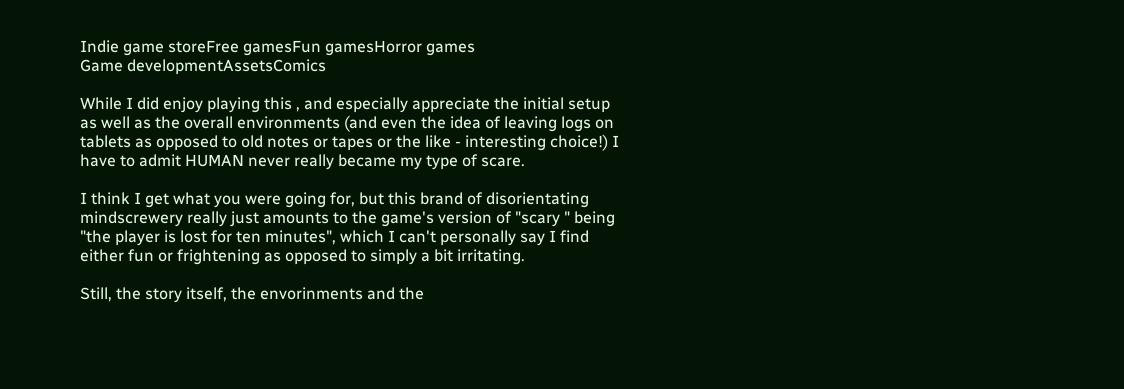Indie game storeFree gamesFun gamesHorror games
Game developmentAssetsComics

While I did enjoy playing this , and especially appreciate the initial setup as well as the overall environments (and even the idea of leaving logs on tablets as opposed to old notes or tapes or the like - interesting choice!) I have to admit HUMAN never really became my type of scare.

I think I get what you were going for, but this brand of disorientating mindscrewery really just amounts to the game's version of "scary " being "the player is lost for ten minutes", which I can't personally say I find either fun or frightening as opposed to simply a bit irritating.

Still, the story itself, the envorinments and the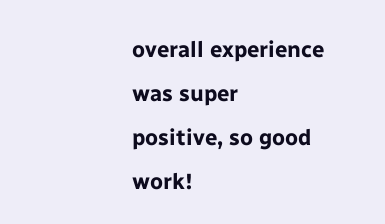overall experience was super positive, so good work!